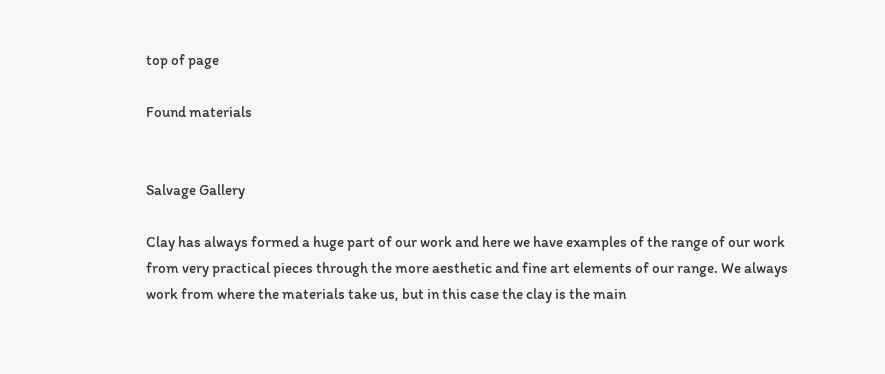top of page

Found materials


Salvage Gallery

Clay has always formed a huge part of our work and here we have examples of the range of our work from very practical pieces through the more aesthetic and fine art elements of our range. We always work from where the materials take us, but in this case the clay is the main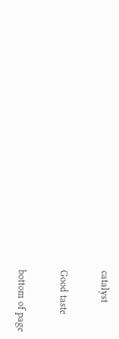catalyst

Good taste

bottom of page